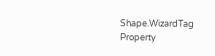Shape.WizardTag Property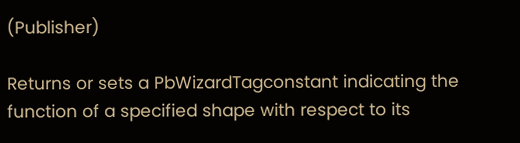(Publisher)

Returns or sets a PbWizardTagconstant indicating the function of a specified shape with respect to its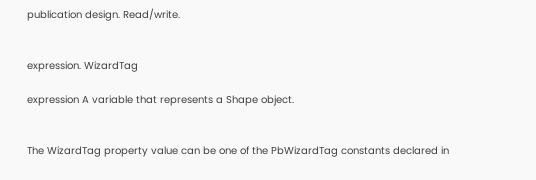publication design. Read/write.


expression. WizardTag

expression A variable that represents a Shape object.


The WizardTag property value can be one of the PbWizardTag constants declared in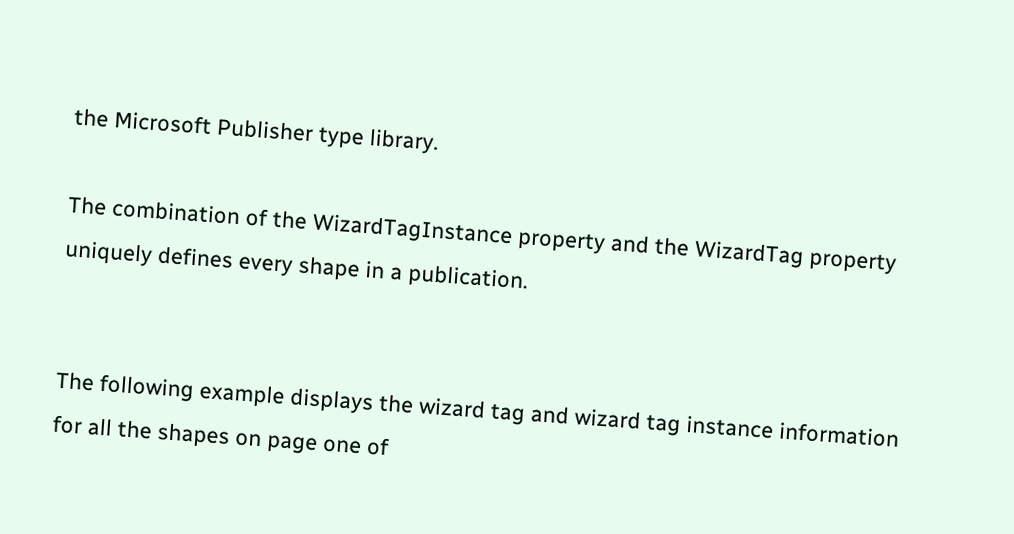the Microsoft Publisher type library.

The combination of the WizardTagInstance property and the WizardTag property uniquely defines every shape in a publication.


The following example displays the wizard tag and wizard tag instance information for all the shapes on page one of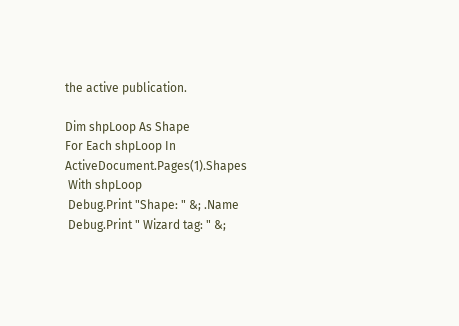the active publication.

Dim shpLoop As Shape
For Each shpLoop In ActiveDocument.Pages(1).Shapes
 With shpLoop
 Debug.Print "Shape: " &; .Name
 Debug.Print " Wizard tag: " &;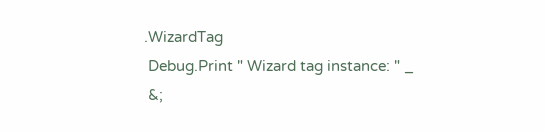.WizardTag
 Debug.Print " Wizard tag instance: " _
 &;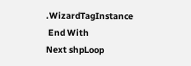.WizardTagInstance
 End With
Next shpLoop